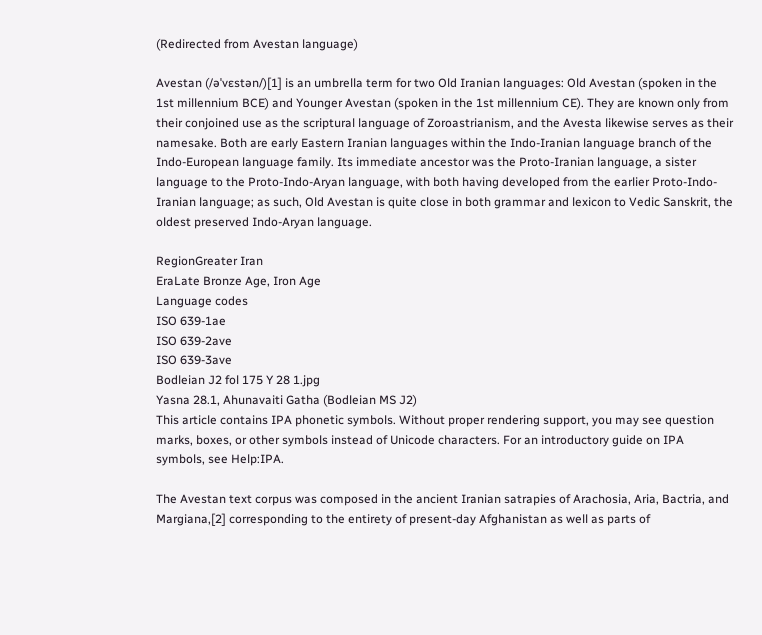(Redirected from Avestan language)

Avestan (/əˈvɛstən/)[1] is an umbrella term for two Old Iranian languages: Old Avestan (spoken in the 1st millennium BCE) and Younger Avestan (spoken in the 1st millennium CE). They are known only from their conjoined use as the scriptural language of Zoroastrianism, and the Avesta likewise serves as their namesake. Both are early Eastern Iranian languages within the Indo-Iranian language branch of the Indo-European language family. Its immediate ancestor was the Proto-Iranian language, a sister language to the Proto-Indo-Aryan language, with both having developed from the earlier Proto-Indo-Iranian language; as such, Old Avestan is quite close in both grammar and lexicon to Vedic Sanskrit, the oldest preserved Indo-Aryan language.

RegionGreater Iran
EraLate Bronze Age, Iron Age
Language codes
ISO 639-1ae
ISO 639-2ave
ISO 639-3ave
Bodleian J2 fol 175 Y 28 1.jpg
Yasna 28.1, Ahunavaiti Gatha (Bodleian MS J2)
This article contains IPA phonetic symbols. Without proper rendering support, you may see question marks, boxes, or other symbols instead of Unicode characters. For an introductory guide on IPA symbols, see Help:IPA.

The Avestan text corpus was composed in the ancient Iranian satrapies of Arachosia, Aria, Bactria, and Margiana,[2] corresponding to the entirety of present-day Afghanistan as well as parts of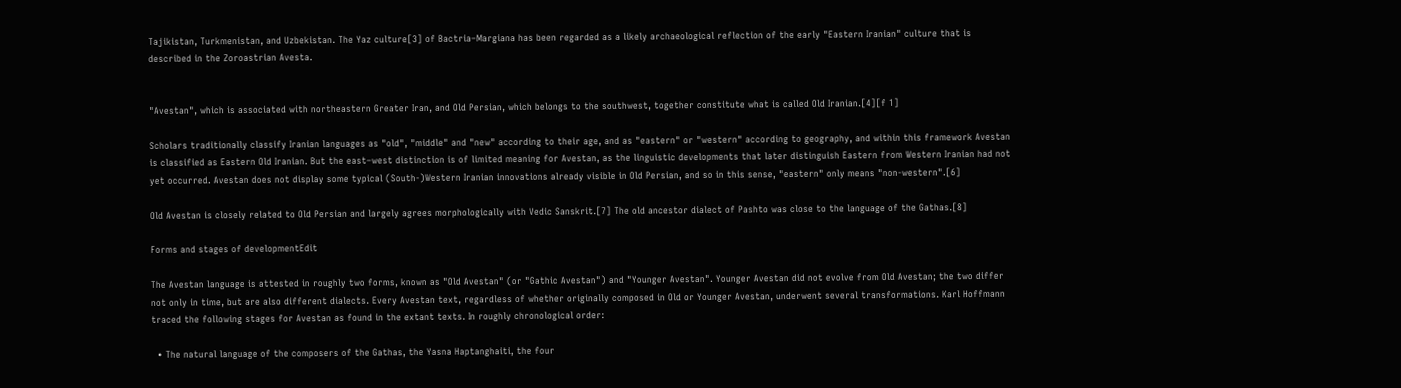Tajikistan, Turkmenistan, and Uzbekistan. The Yaz culture[3] of Bactria–Margiana has been regarded as a likely archaeological reflection of the early "Eastern Iranian" culture that is described in the Zoroastrian Avesta.


"Avestan", which is associated with northeastern Greater Iran, and Old Persian, which belongs to the southwest, together constitute what is called Old Iranian.[4][f 1]

Scholars traditionally classify Iranian languages as "old", "middle" and "new" according to their age, and as "eastern" or "western" according to geography, and within this framework Avestan is classified as Eastern Old Iranian. But the east–west distinction is of limited meaning for Avestan, as the linguistic developments that later distinguish Eastern from Western Iranian had not yet occurred. Avestan does not display some typical (South-)Western Iranian innovations already visible in Old Persian, and so in this sense, "eastern" only means "non-western".[6]

Old Avestan is closely related to Old Persian and largely agrees morphologically with Vedic Sanskrit.[7] The old ancestor dialect of Pashto was close to the language of the Gathas.[8]

Forms and stages of developmentEdit

The Avestan language is attested in roughly two forms, known as "Old Avestan" (or "Gathic Avestan") and "Younger Avestan". Younger Avestan did not evolve from Old Avestan; the two differ not only in time, but are also different dialects. Every Avestan text, regardless of whether originally composed in Old or Younger Avestan, underwent several transformations. Karl Hoffmann traced the following stages for Avestan as found in the extant texts. In roughly chronological order:

  • The natural language of the composers of the Gathas, the Yasna Haptanghaiti, the four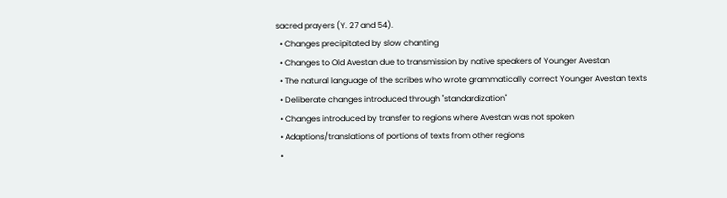sacred prayers (Y. 27 and 54).
  • Changes precipitated by slow chanting
  • Changes to Old Avestan due to transmission by native speakers of Younger Avestan
  • The natural language of the scribes who wrote grammatically correct Younger Avestan texts
  • Deliberate changes introduced through "standardization"
  • Changes introduced by transfer to regions where Avestan was not spoken
  • Adaptions/translations of portions of texts from other regions
  •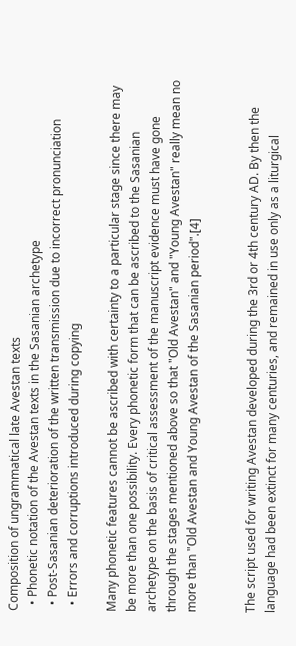Composition of ungrammatical late Avestan texts
  • Phonetic notation of the Avestan texts in the Sasanian archetype
  • Post-Sasanian deterioration of the written transmission due to incorrect pronunciation
  • Errors and corruptions introduced during copying

Many phonetic features cannot be ascribed with certainty to a particular stage since there may be more than one possibility. Every phonetic form that can be ascribed to the Sasanian archetype on the basis of critical assessment of the manuscript evidence must have gone through the stages mentioned above so that "Old Avestan" and "Young Avestan" really mean no more than "Old Avestan and Young Avestan of the Sasanian period".[4]


The script used for writing Avestan developed during the 3rd or 4th century AD. By then the language had been extinct for many centuries, and remained in use only as a liturgical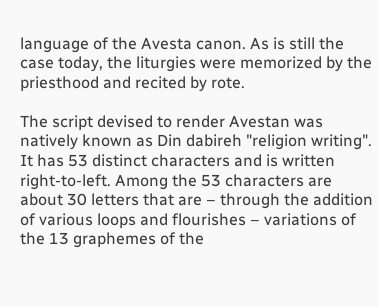language of the Avesta canon. As is still the case today, the liturgies were memorized by the priesthood and recited by rote.

The script devised to render Avestan was natively known as Din dabireh "religion writing". It has 53 distinct characters and is written right-to-left. Among the 53 characters are about 30 letters that are – through the addition of various loops and flourishes – variations of the 13 graphemes of the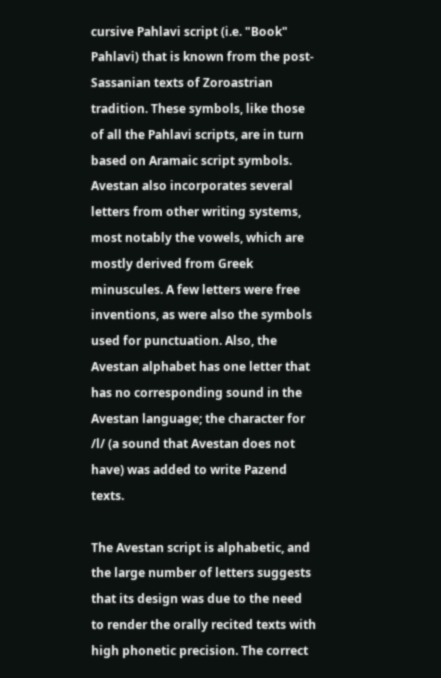cursive Pahlavi script (i.e. "Book" Pahlavi) that is known from the post-Sassanian texts of Zoroastrian tradition. These symbols, like those of all the Pahlavi scripts, are in turn based on Aramaic script symbols. Avestan also incorporates several letters from other writing systems, most notably the vowels, which are mostly derived from Greek minuscules. A few letters were free inventions, as were also the symbols used for punctuation. Also, the Avestan alphabet has one letter that has no corresponding sound in the Avestan language; the character for /l/ (a sound that Avestan does not have) was added to write Pazend texts.

The Avestan script is alphabetic, and the large number of letters suggests that its design was due to the need to render the orally recited texts with high phonetic precision. The correct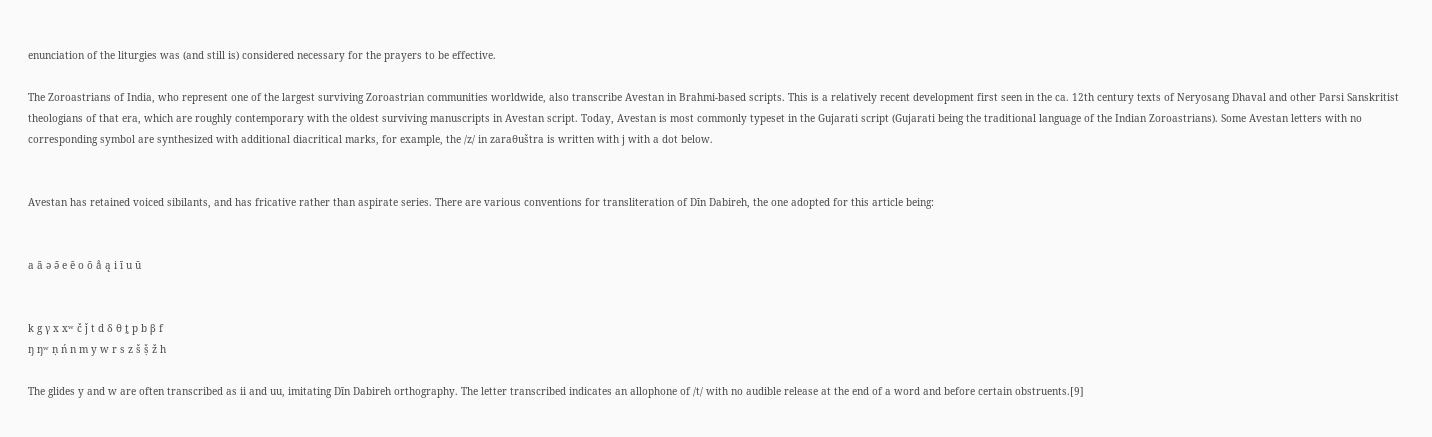enunciation of the liturgies was (and still is) considered necessary for the prayers to be effective.

The Zoroastrians of India, who represent one of the largest surviving Zoroastrian communities worldwide, also transcribe Avestan in Brahmi-based scripts. This is a relatively recent development first seen in the ca. 12th century texts of Neryosang Dhaval and other Parsi Sanskritist theologians of that era, which are roughly contemporary with the oldest surviving manuscripts in Avestan script. Today, Avestan is most commonly typeset in the Gujarati script (Gujarati being the traditional language of the Indian Zoroastrians). Some Avestan letters with no corresponding symbol are synthesized with additional diacritical marks, for example, the /z/ in zaraθuštra is written with j with a dot below.


Avestan has retained voiced sibilants, and has fricative rather than aspirate series. There are various conventions for transliteration of Dīn Dabireh, the one adopted for this article being:


a ā ə ə̄ e ē o ō å ą i ī u ū


k g γ x xʷ č ǰ t d δ θ t̰ p b β f
ŋ ŋʷ ṇ ń n m y w r s z š ṣ̌ ž h

The glides y and w are often transcribed as ii and uu, imitating Dīn Dabireh orthography. The letter transcribed indicates an allophone of /t/ with no audible release at the end of a word and before certain obstruents.[9]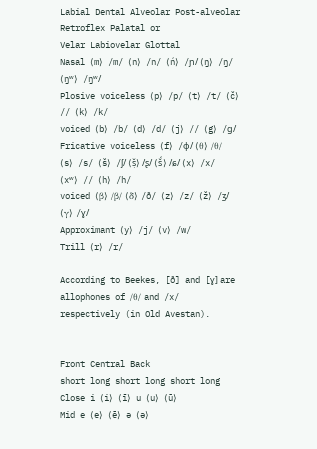Labial Dental Alveolar Post-alveolar Retroflex Palatal or
Velar Labiovelar Glottal
Nasal ⟨m⟩ /m/ ⟨n⟩ /n/ ⟨ń⟩ /ɲ/ ⟨ŋ⟩ /ŋ/ ⟨ŋʷ⟩ /ŋʷ/
Plosive voiceless ⟨p⟩ /p/ ⟨t⟩ /t/ ⟨č⟩ // ⟨k⟩ /k/
voiced ⟨b⟩ /b/ ⟨d⟩ /d/ ⟨j⟩ // ⟨g⟩ /ɡ/
Fricative voiceless ⟨f⟩ /ɸ/ ⟨θ⟩ /θ/ ⟨s⟩ /s/ ⟨š⟩ /ʃ/ ⟨ṣ̌⟩ /ʂ/ ⟨š́⟩ /ɕ/ ⟨x⟩ /x/ ⟨xʷ⟩ // ⟨h⟩ /h/
voiced ⟨β⟩ /β/ ⟨δ⟩ /ð/ ⟨z⟩ /z/ ⟨ž⟩ /ʒ/ ⟨γ⟩ /ɣ/
Approximant ⟨y⟩ /j/ ⟨v⟩ /w/
Trill ⟨r⟩ /r/

According to Beekes, [ð] and [ɣ] are allophones of /θ/ and /x/ respectively (in Old Avestan).


Front Central Back
short long short long short long
Close i ⟨i⟩ ⟨ī⟩ u ⟨u⟩ ⟨ū⟩
Mid e ⟨e⟩ ⟨ē⟩ ə ⟨ə⟩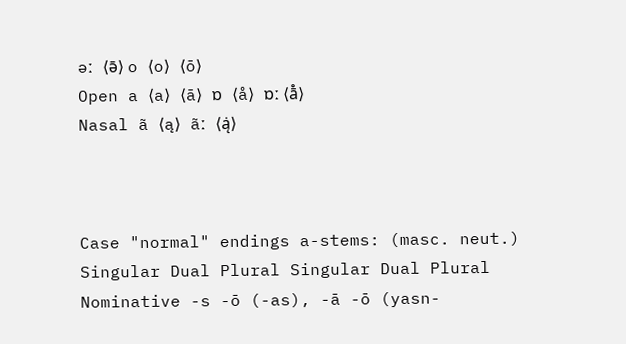əː ⟨ə̄⟩ o ⟨o⟩ ⟨ō⟩
Open a ⟨a⟩ ⟨ā⟩ ɒ ⟨å⟩ ɒː ⟨ā̊⟩
Nasal ã ⟨ą⟩ ãː ⟨ą̇⟩



Case "normal" endings a-stems: (masc. neut.)
Singular Dual Plural Singular Dual Plural
Nominative -s -ō (-as), -ā -ō (yasn-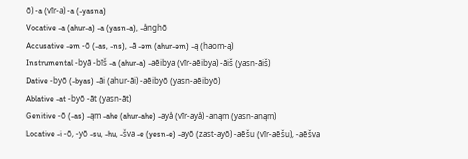ō) -a (vīr-a) -a (-yasna)
Vocative -a (ahur-a) -a (yasn-a), -ånghō
Accusative -əm -ō (-as, -ns), -ā -əm (ahur-əm) -ą (haom-ą)
Instrumental -byā -bīš -a (ahur-a) -aēibya (vīr-aēibya) -āiš (yasn-āiš)
Dative -byō (-byas) -āi (ahur-āi) -aēibyō (yasn-aēibyō)
Ablative -at -byō -āt (yasn-āt)
Genitive -ō (-as) -ąm -ahe (ahur-ahe) -ayå (vīr-ayå) -anąm (yasn-anąm)
Locative -i -ō, -yō -su, -hu, -šva -e (yesn-e) -ayō (zast-ayō) -aēšu (vīr-aēšu), -aēšva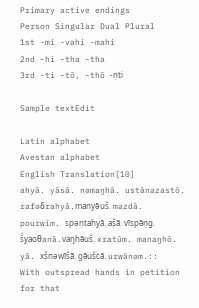Primary active endings
Person Singular Dual Plural
1st -mi -vahi -mahi
2nd -hi -tha -tha
3rd -ti -tō, -thō -ṇti

Sample textEdit

Latin alphabet
Avestan alphabet
English Translation[10]
ahyā. yāsā. nəmaŋhā. ustānazastō. rafəδrahyā.manyə̄uš. mazdā. pourwīm. spəṇtahyā. aṣ̌ā. vīspə̄ṇg. š́yaoθanā.vaŋhə̄uš. xratūm. manaŋhō. yā. xṣ̌nəwīṣ̌ā. gə̄ušcā. urwānəm.::
With outspread hands in petition for that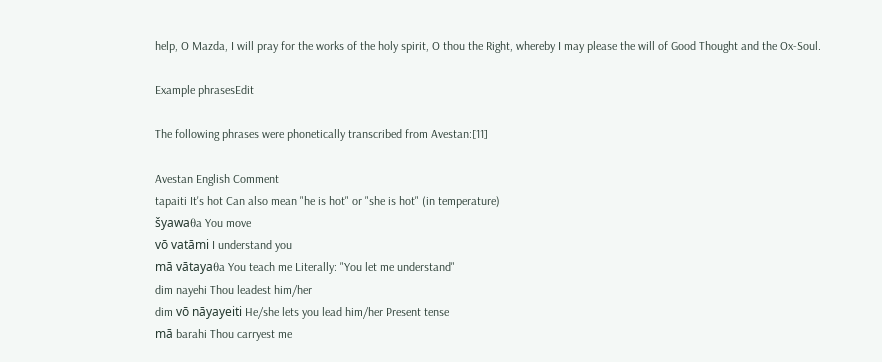help, O Mazda, I will pray for the works of the holy spirit, O thou the Right, whereby I may please the will of Good Thought and the Ox-Soul.

Example phrasesEdit

The following phrases were phonetically transcribed from Avestan:[11]

Avestan English Comment
tapaiti It's hot Can also mean "he is hot" or "she is hot" (in temperature)
šyawaθa You move
vō vatāmi I understand you
mā vātayaθa You teach me Literally: "You let me understand"
dim nayehi Thou leadest him/her
dim vō nāyayeiti He/she lets you lead him/her Present tense
mā barahi Thou carryest me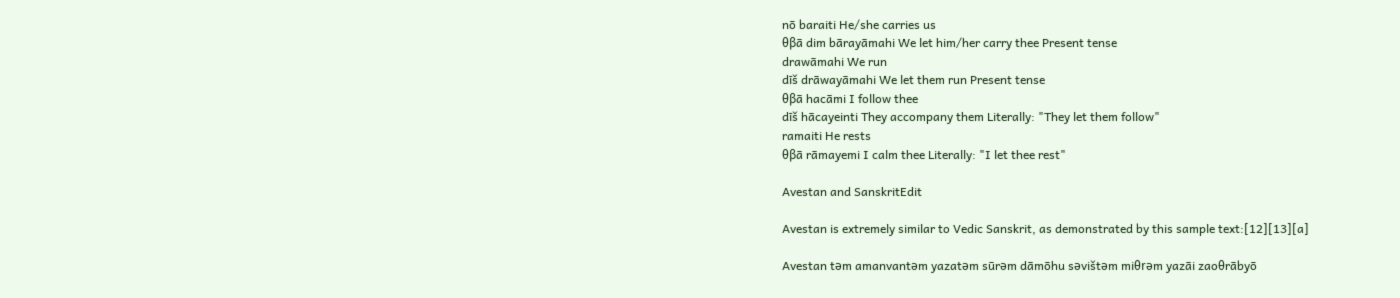nō baraiti He/she carries us
θβā dim bārayāmahi We let him/her carry thee Present tense
drawāmahi We run
dīš drāwayāmahi We let them run Present tense
θβā hacāmi I follow thee
dīš hācayeinti They accompany them Literally: "They let them follow"
ramaiti He rests
θβā rāmayemi I calm thee Literally: "I let thee rest"

Avestan and SanskritEdit

Avestan is extremely similar to Vedic Sanskrit, as demonstrated by this sample text:[12][13][a]

Avestan tәm amanvantәm yazatәm sūrәm dāmōhu sәvištәm miθrәm yazāi zaoθrābyō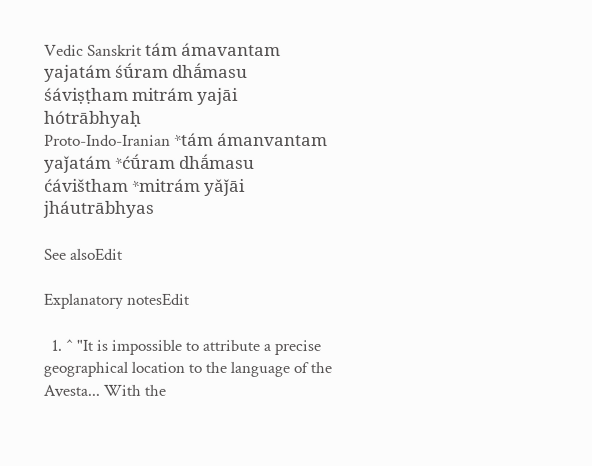Vedic Sanskrit tám ámavantam yajatám śū́ram dhā́masu śáviṣṭham mitrám yajāi hótrābhyaḥ
Proto-Indo-Iranian *tám ámanvantam yaǰatám *ćū́ram dhā́masu ćávištham *mitrám yǎǰāi jháutrābhyas

See alsoEdit

Explanatory notesEdit

  1. ^ "It is impossible to attribute a precise geographical location to the language of the Avesta... With the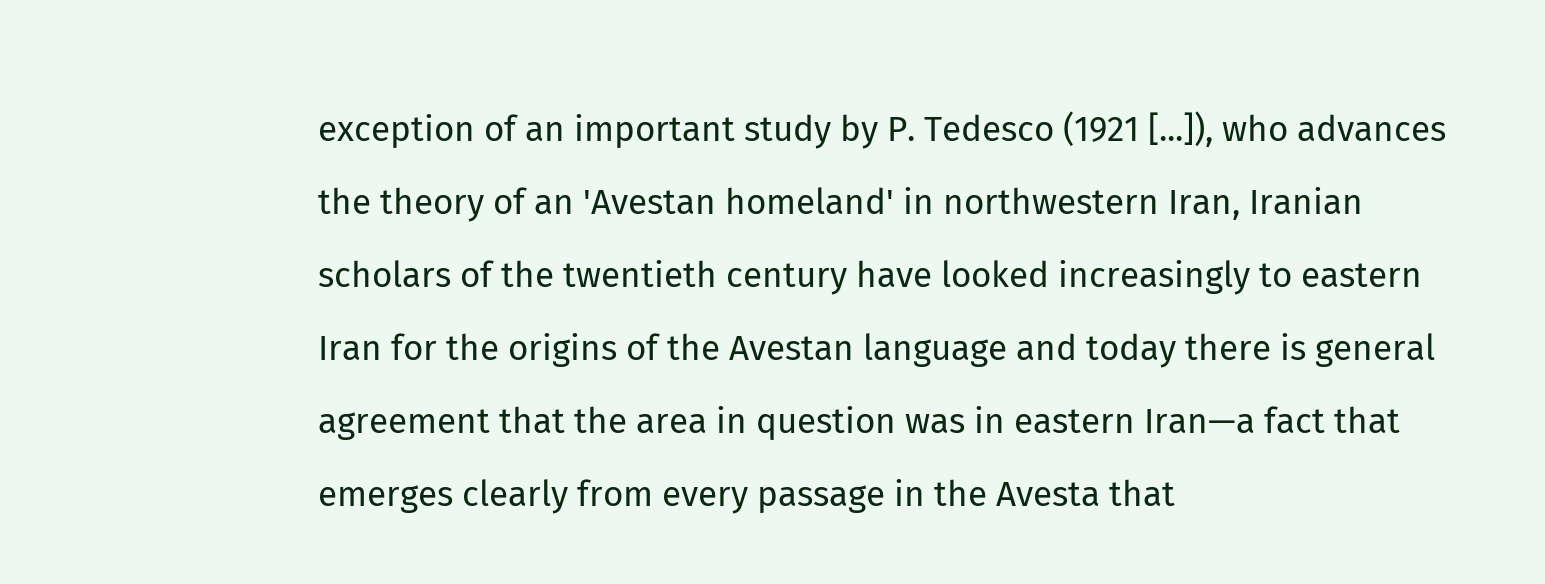exception of an important study by P. Tedesco (1921 [...]), who advances the theory of an 'Avestan homeland' in northwestern Iran, Iranian scholars of the twentieth century have looked increasingly to eastern Iran for the origins of the Avestan language and today there is general agreement that the area in question was in eastern Iran—a fact that emerges clearly from every passage in the Avesta that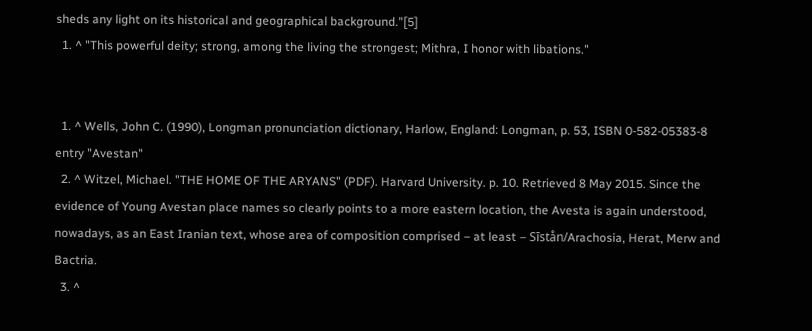sheds any light on its historical and geographical background."[5]
  1. ^ "This powerful deity; strong, among the living the strongest; Mithra, I honor with libations."


  1. ^ Wells, John C. (1990), Longman pronunciation dictionary, Harlow, England: Longman, p. 53, ISBN 0-582-05383-8 entry "Avestan"
  2. ^ Witzel, Michael. "THE HOME OF THE ARYANS" (PDF). Harvard University. p. 10. Retrieved 8 May 2015. Since the evidence of Young Avestan place names so clearly points to a more eastern location, the Avesta is again understood, nowadays, as an East Iranian text, whose area of composition comprised – at least – Sīstån/Arachosia, Herat, Merw and Bactria.
  3. ^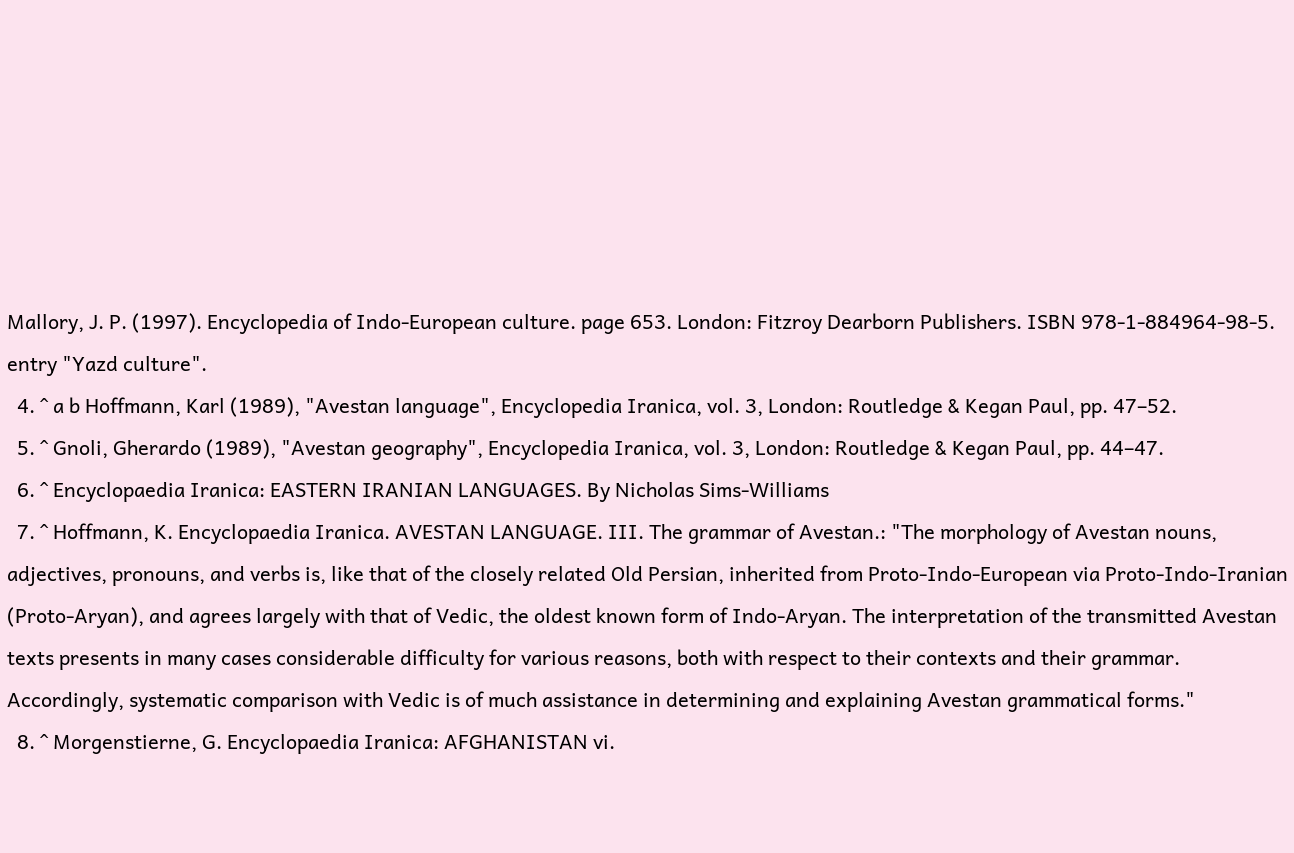Mallory, J. P. (1997). Encyclopedia of Indo-European culture. page 653. London: Fitzroy Dearborn Publishers. ISBN 978-1-884964-98-5. entry "Yazd culture".
  4. ^ a b Hoffmann, Karl (1989), "Avestan language", Encyclopedia Iranica, vol. 3, London: Routledge & Kegan Paul, pp. 47–52.
  5. ^ Gnoli, Gherardo (1989), "Avestan geography", Encyclopedia Iranica, vol. 3, London: Routledge & Kegan Paul, pp. 44–47.
  6. ^ Encyclopaedia Iranica: EASTERN IRANIAN LANGUAGES. By Nicholas Sims-Williams
  7. ^ Hoffmann, K. Encyclopaedia Iranica. AVESTAN LANGUAGE. III. The grammar of Avestan.: "The morphology of Avestan nouns, adjectives, pronouns, and verbs is, like that of the closely related Old Persian, inherited from Proto-Indo-European via Proto-Indo-Iranian (Proto-Aryan), and agrees largely with that of Vedic, the oldest known form of Indo-Aryan. The interpretation of the transmitted Avestan texts presents in many cases considerable difficulty for various reasons, both with respect to their contexts and their grammar. Accordingly, systematic comparison with Vedic is of much assistance in determining and explaining Avestan grammatical forms."
  8. ^ Morgenstierne, G. Encyclopaedia Iranica: AFGHANISTAN vi.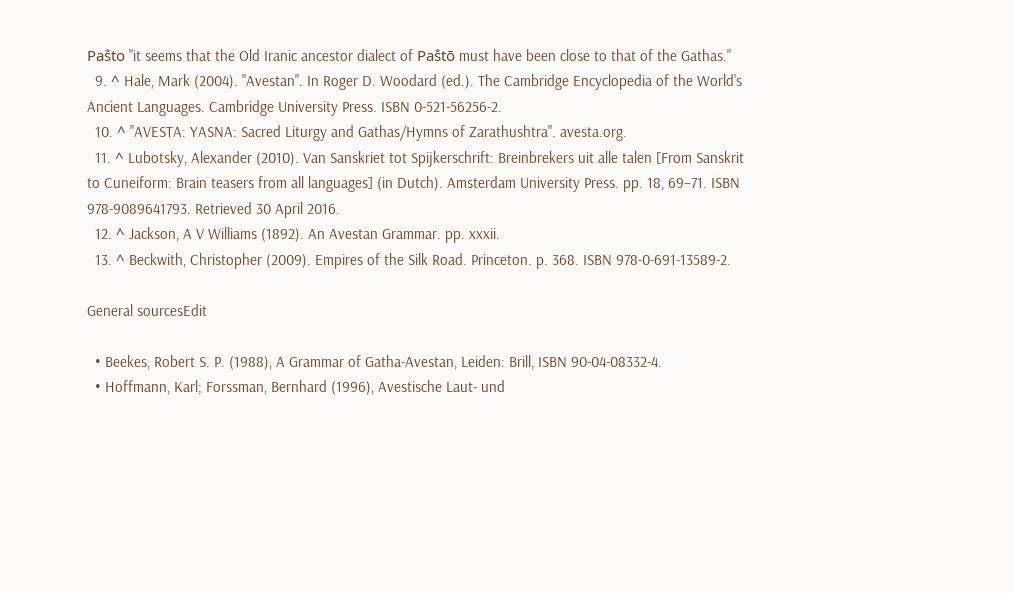Paṧto "it seems that the Old Iranic ancestor dialect of Paṧtō must have been close to that of the Gathas."
  9. ^ Hale, Mark (2004). "Avestan". In Roger D. Woodard (ed.). The Cambridge Encyclopedia of the World's Ancient Languages. Cambridge University Press. ISBN 0-521-56256-2.
  10. ^ "AVESTA: YASNA: Sacred Liturgy and Gathas/Hymns of Zarathushtra". avesta.org.
  11. ^ Lubotsky, Alexander (2010). Van Sanskriet tot Spijkerschrift: Breinbrekers uit alle talen [From Sanskrit to Cuneiform: Brain teasers from all languages] (in Dutch). Amsterdam University Press. pp. 18, 69–71. ISBN 978-9089641793. Retrieved 30 April 2016.
  12. ^ Jackson, A V Williams (1892). An Avestan Grammar. pp. xxxii.
  13. ^ Beckwith, Christopher (2009). Empires of the Silk Road. Princeton. p. 368. ISBN 978-0-691-13589-2.

General sourcesEdit

  • Beekes, Robert S. P. (1988), A Grammar of Gatha-Avestan, Leiden: Brill, ISBN 90-04-08332-4.
  • Hoffmann, Karl; Forssman, Bernhard (1996), Avestische Laut- und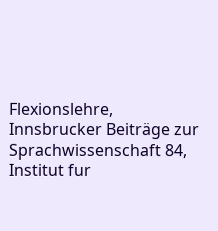Flexionslehre, Innsbrucker Beiträge zur Sprachwissenschaft 84, Institut fur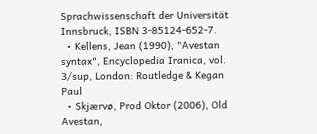Sprachwissenschaft der Universität Innsbruck, ISBN 3-85124-652-7.
  • Kellens, Jean (1990), "Avestan syntax", Encyclopedia Iranica, vol. 3/sup, London: Routledge & Kegan Paul
  • Skjærvø, Prod Oktor (2006), Old Avestan,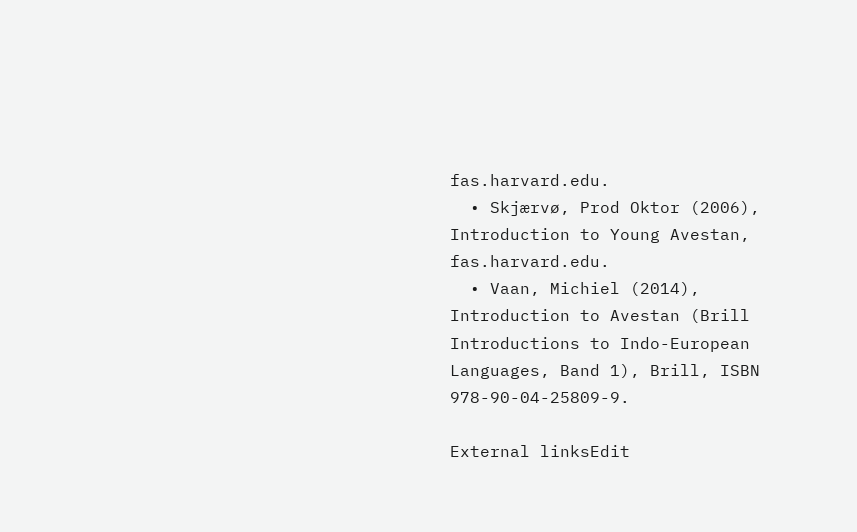fas.harvard.edu.
  • Skjærvø, Prod Oktor (2006), Introduction to Young Avestan, fas.harvard.edu.
  • Vaan, Michiel (2014), Introduction to Avestan (Brill Introductions to Indo-European Languages, Band 1), Brill, ISBN 978-90-04-25809-9.

External linksEdit